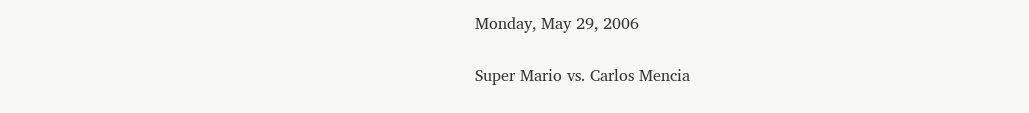Monday, May 29, 2006

Super Mario vs. Carlos Mencia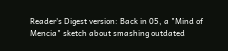Reader's Digest version: Back in 05, a "Mind of Mencia" sketch about smashing outdated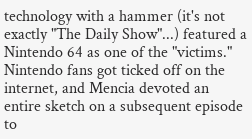technology with a hammer (it's not exactly "The Daily Show"...) featured a Nintendo 64 as one of the "victims." Nintendo fans got ticked off on the internet, and Mencia devoted an entire sketch on a subsequent episode to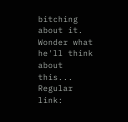bitching about it. Wonder what he'll think about this...
Regular link: